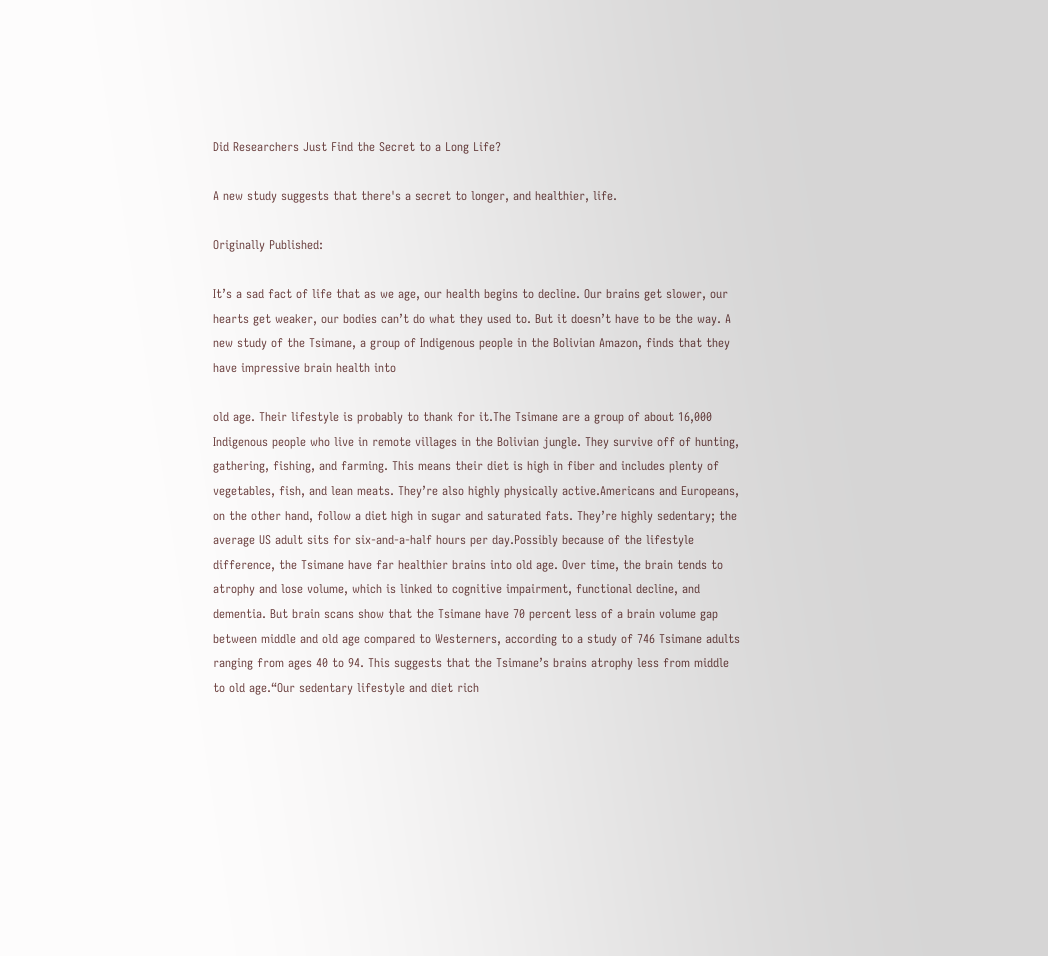Did Researchers Just Find the Secret to a Long Life?

A new study suggests that there's a secret to longer, and healthier, life.

Originally Published:

It’s a sad fact of life that as we age, our health begins to decline. Our brains get slower, our hearts get weaker, our bodies can’t do what they used to. But it doesn’t have to be the way. A new study of the Tsimane, a group of Indigenous people in the Bolivian Amazon, finds that they have impressive brain health into

old age. Their lifestyle is probably to thank for it.The Tsimane are a group of about 16,000 Indigenous people who live in remote villages in the Bolivian jungle. They survive off of hunting, gathering, fishing, and farming. This means their diet is high in fiber and includes plenty of vegetables, fish, and lean meats. They’re also highly physically active.Americans and Europeans, on the other hand, follow a diet high in sugar and saturated fats. They’re highly sedentary; the average US adult sits for six-and-a-half hours per day.Possibly because of the lifestyle difference, the Tsimane have far healthier brains into old age. Over time, the brain tends to atrophy and lose volume, which is linked to cognitive impairment, functional decline, and dementia. But brain scans show that the Tsimane have 70 percent less of a brain volume gap between middle and old age compared to Westerners, according to a study of 746 Tsimane adults ranging from ages 40 to 94. This suggests that the Tsimane’s brains atrophy less from middle to old age.“Our sedentary lifestyle and diet rich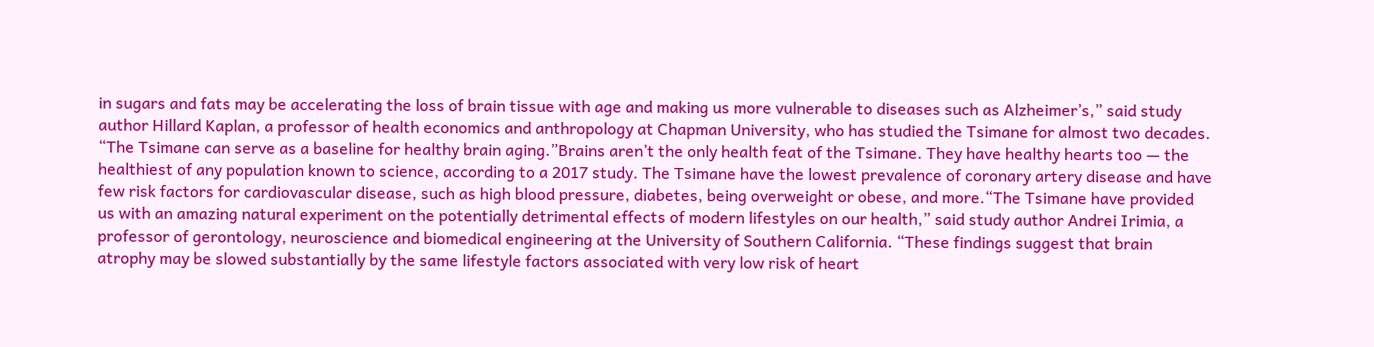in sugars and fats may be accelerating the loss of brain tissue with age and making us more vulnerable to diseases such as Alzheimer’s,” said study author Hillard Kaplan, a professor of health economics and anthropology at Chapman University, who has studied the Tsimane for almost two decades. “The Tsimane can serve as a baseline for healthy brain aging.”Brains aren’t the only health feat of the Tsimane. They have healthy hearts too — the healthiest of any population known to science, according to a 2017 study. The Tsimane have the lowest prevalence of coronary artery disease and have few risk factors for cardiovascular disease, such as high blood pressure, diabetes, being overweight or obese, and more.“The Tsimane have provided us with an amazing natural experiment on the potentially detrimental effects of modern lifestyles on our health,” said study author Andrei Irimia, a professor of gerontology, neuroscience and biomedical engineering at the University of Southern California. “These findings suggest that brain atrophy may be slowed substantially by the same lifestyle factors associated with very low risk of heart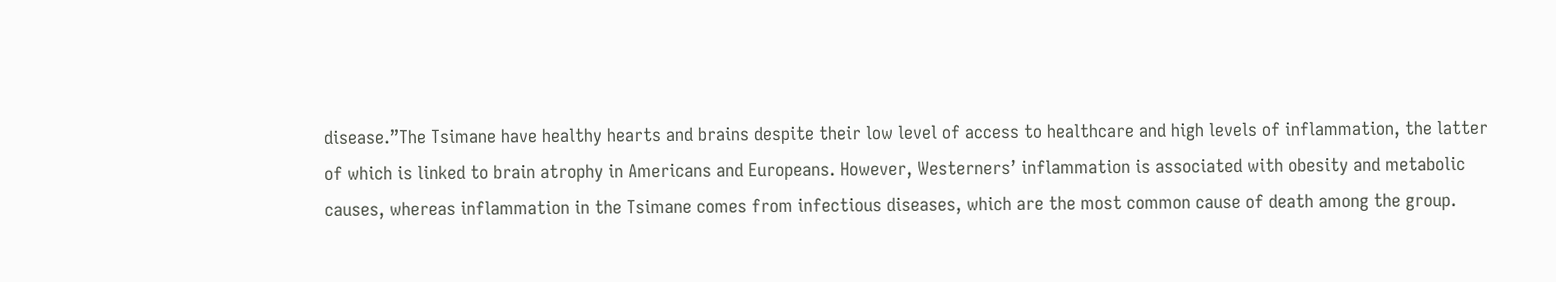disease.”The Tsimane have healthy hearts and brains despite their low level of access to healthcare and high levels of inflammation, the latter of which is linked to brain atrophy in Americans and Europeans. However, Westerners’ inflammation is associated with obesity and metabolic causes, whereas inflammation in the Tsimane comes from infectious diseases, which are the most common cause of death among the group.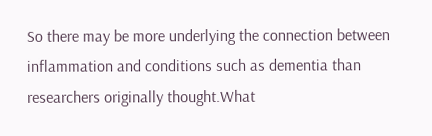So there may be more underlying the connection between inflammation and conditions such as dementia than researchers originally thought.What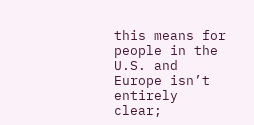this means for people in the U.S. and Europe isn’t entirely clear;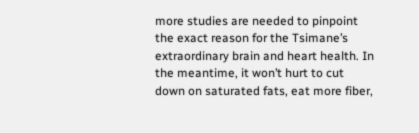more studies are needed to pinpoint the exact reason for the Tsimane’s extraordinary brain and heart health. In the meantime, it won’t hurt to cut down on saturated fats, eat more fiber,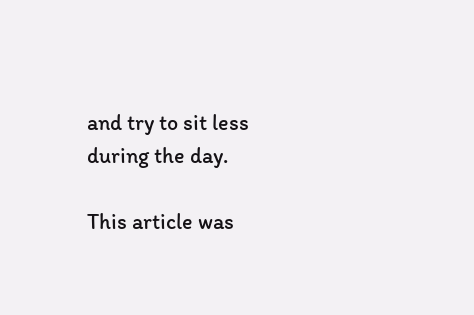and try to sit less during the day.

This article was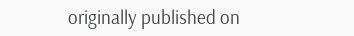originally published on